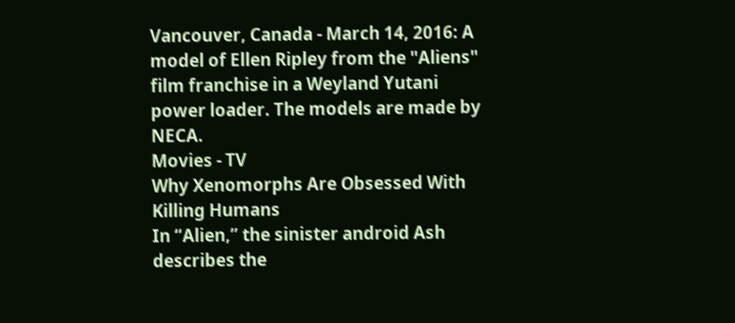Vancouver, Canada - March 14, 2016: A model of Ellen Ripley from the "Aliens" film franchise in a Weyland Yutani power loader. The models are made by NECA.
Movies - TV
Why Xenomorphs Are Obsessed With Killing Humans
In “Alien,” the sinister android Ash describes the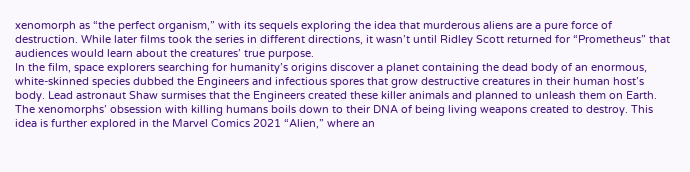xenomorph as “the perfect organism,” with its sequels exploring the idea that murderous aliens are a pure force of destruction. While later films took the series in different directions, it wasn’t until Ridley Scott returned for “Prometheus” that audiences would learn about the creatures’ true purpose.
In the film, space explorers searching for humanity’s origins discover a planet containing the dead body of an enormous, white-skinned species dubbed the Engineers and infectious spores that grow destructive creatures in their human host’s body. Lead astronaut Shaw surmises that the Engineers created these killer animals and planned to unleash them on Earth.
The xenomorphs’ obsession with killing humans boils down to their DNA of being living weapons created to destroy. This idea is further explored in the Marvel Comics 2021 “Alien,” where an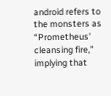android refers to the monsters as “Prometheus’ cleansing fire,” implying that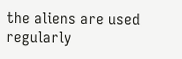the aliens are used regularly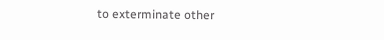to exterminate other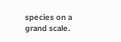species on a grand scale.